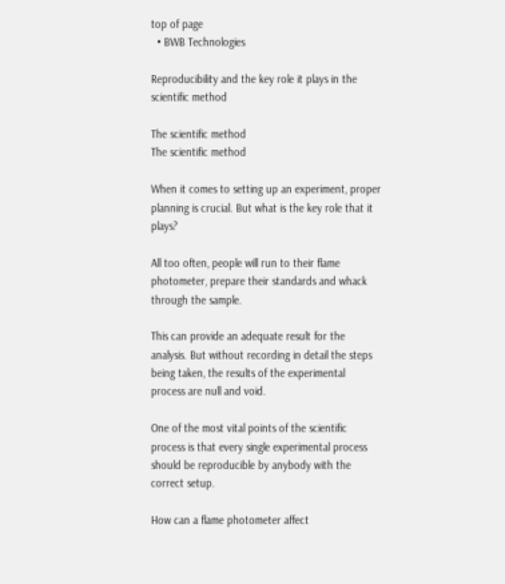top of page
  • BWB Technologies

Reproducibility and the key role it plays in the scientific method

The scientific method
The scientific method

When it comes to setting up an experiment, proper planning is crucial. But what is the key role that it plays?

All too often, people will run to their flame photometer, prepare their standards and whack through the sample.

This can provide an adequate result for the analysis. But without recording in detail the steps being taken, the results of the experimental process are null and void.

One of the most vital points of the scientific process is that every single experimental process should be reproducible by anybody with the correct setup.

How can a flame photometer affect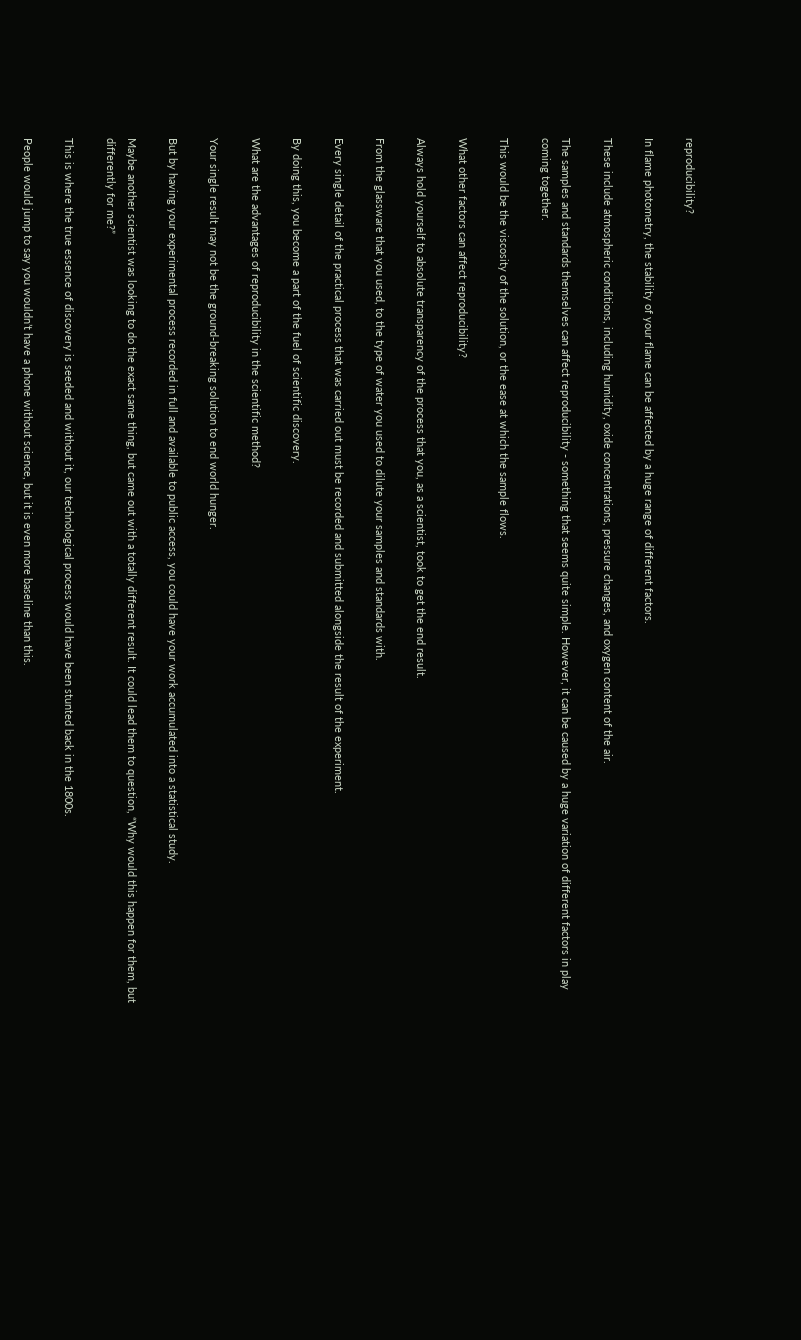reproducibility?

In flame photometry, the stability of your flame can be affected by a huge range of different factors.

These include atmospheric conditions, including humidity, oxide concentrations, pressure changes, and oxygen content of the air.

The samples and standards themselves can affect reproducibility - something that seems quite simple. However, it can be caused by a huge variation of different factors in play coming together.

This would be the viscosity of the solution, or the ease at which the sample flows.

What other factors can affect reproducibility?

Always hold yourself to absolute transparency of the process that you, as a scientist, took to get the end result.

From the glassware that you used, to the type of water you used to dilute your samples and standards with.

Every single detail of the practical process that was carried out must be recorded and submitted alongside the result of the experiment.

By doing this, you become a part of the fuel of scientific discovery.

What are the advantages of reproducibility in the scientific method?

Your single result may not be the ground-breaking solution to end world hunger.

But by having your experimental process recorded in full and available to public access, you could have your work accumulated into a statistical study.

Maybe another scientist was looking to do the exact same thing, but came out with a totally different result. It could lead them to question, “Why would this happen for them, but differently for me?”

This is where the true essence of discovery is seeded and without it, our technological process would have been stunted back in the 1800s.

People would jump to say you wouldn’t have a phone without science, but it is even more baseline than this.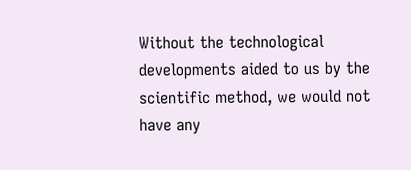Without the technological developments aided to us by the scientific method, we would not have any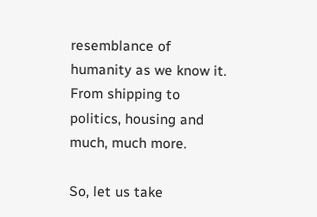resemblance of humanity as we know it. From shipping to politics, housing and much, much more.

So, let us take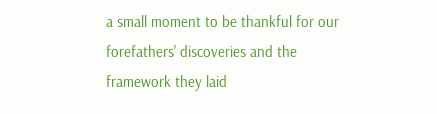a small moment to be thankful for our forefathers' discoveries and the framework they laid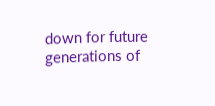down for future generations of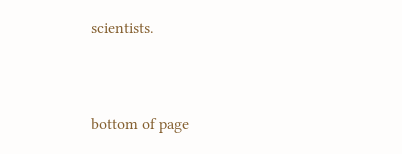scientists.


bottom of page